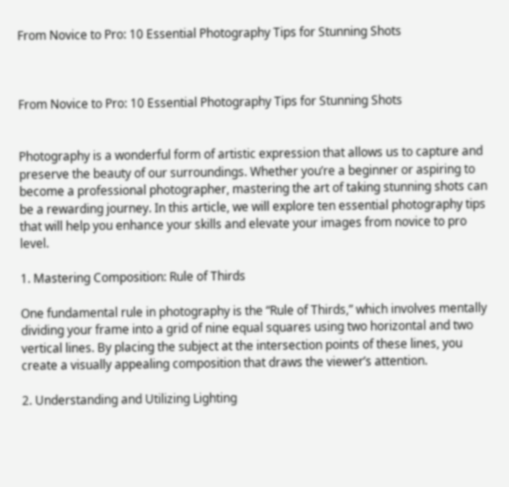From Novice to Pro: 10 Essential Photography Tips for Stunning Shots



From Novice to Pro: 10 Essential Photography Tips for Stunning Shots


Photography is a wonderful form of artistic expression that allows us to capture and preserve the beauty of our surroundings. Whether you’re a beginner or aspiring to become a professional photographer, mastering the art of taking stunning shots can be a rewarding journey. In this article, we will explore ten essential photography tips that will help you enhance your skills and elevate your images from novice to pro level.

1. Mastering Composition: Rule of Thirds

One fundamental rule in photography is the “Rule of Thirds,” which involves mentally dividing your frame into a grid of nine equal squares using two horizontal and two vertical lines. By placing the subject at the intersection points of these lines, you create a visually appealing composition that draws the viewer’s attention.

2. Understanding and Utilizing Lighting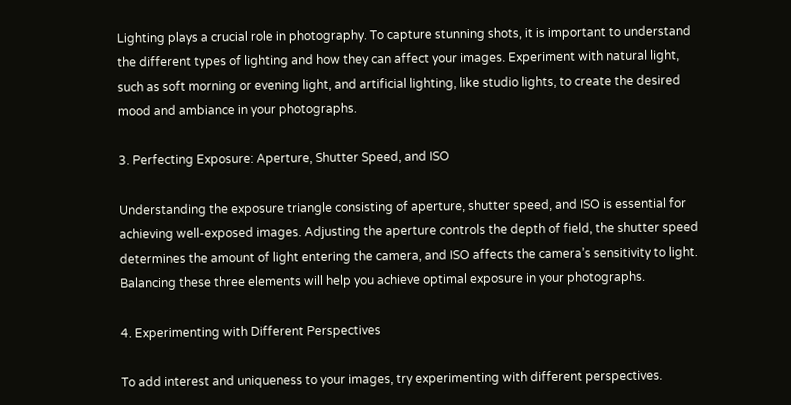Lighting plays a crucial role in photography. To capture stunning shots, it is important to understand the different types of lighting and how they can affect your images. Experiment with natural light, such as soft morning or evening light, and artificial lighting, like studio lights, to create the desired mood and ambiance in your photographs.

3. Perfecting Exposure: Aperture, Shutter Speed, and ISO

Understanding the exposure triangle consisting of aperture, shutter speed, and ISO is essential for achieving well-exposed images. Adjusting the aperture controls the depth of field, the shutter speed determines the amount of light entering the camera, and ISO affects the camera’s sensitivity to light. Balancing these three elements will help you achieve optimal exposure in your photographs.

4. Experimenting with Different Perspectives

To add interest and uniqueness to your images, try experimenting with different perspectives.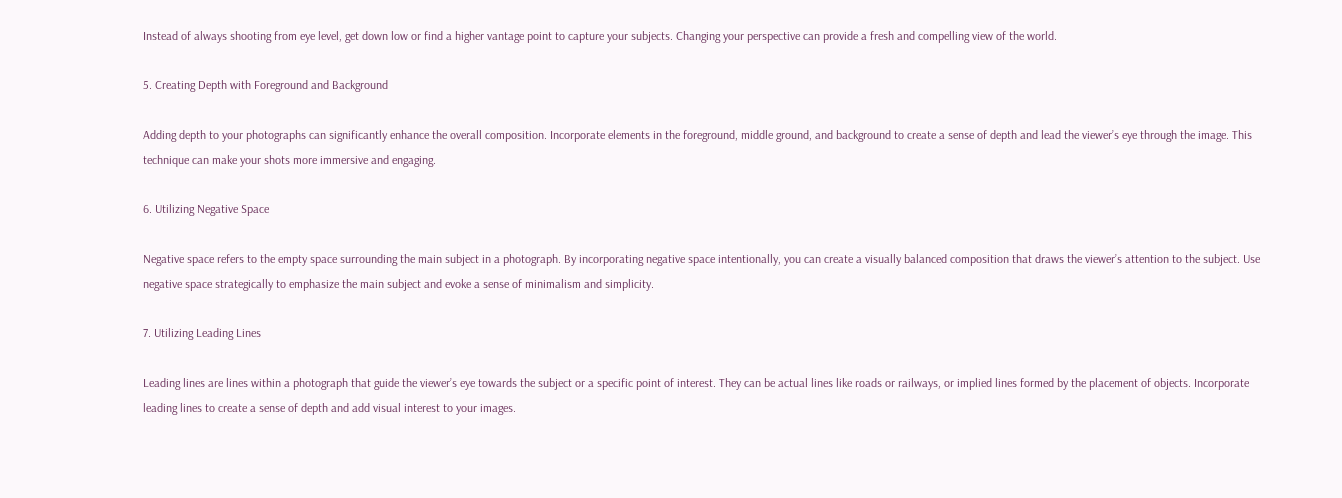Instead of always shooting from eye level, get down low or find a higher vantage point to capture your subjects. Changing your perspective can provide a fresh and compelling view of the world.

5. Creating Depth with Foreground and Background

Adding depth to your photographs can significantly enhance the overall composition. Incorporate elements in the foreground, middle ground, and background to create a sense of depth and lead the viewer’s eye through the image. This technique can make your shots more immersive and engaging.

6. Utilizing Negative Space

Negative space refers to the empty space surrounding the main subject in a photograph. By incorporating negative space intentionally, you can create a visually balanced composition that draws the viewer’s attention to the subject. Use negative space strategically to emphasize the main subject and evoke a sense of minimalism and simplicity.

7. Utilizing Leading Lines

Leading lines are lines within a photograph that guide the viewer’s eye towards the subject or a specific point of interest. They can be actual lines like roads or railways, or implied lines formed by the placement of objects. Incorporate leading lines to create a sense of depth and add visual interest to your images.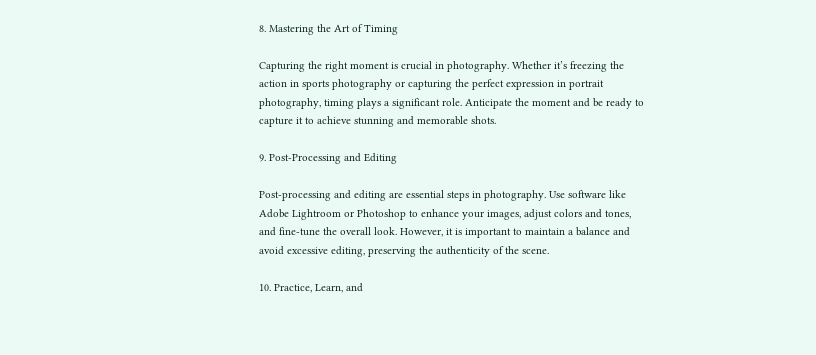8. Mastering the Art of Timing

Capturing the right moment is crucial in photography. Whether it’s freezing the action in sports photography or capturing the perfect expression in portrait photography, timing plays a significant role. Anticipate the moment and be ready to capture it to achieve stunning and memorable shots.

9. Post-Processing and Editing

Post-processing and editing are essential steps in photography. Use software like Adobe Lightroom or Photoshop to enhance your images, adjust colors and tones, and fine-tune the overall look. However, it is important to maintain a balance and avoid excessive editing, preserving the authenticity of the scene.

10. Practice, Learn, and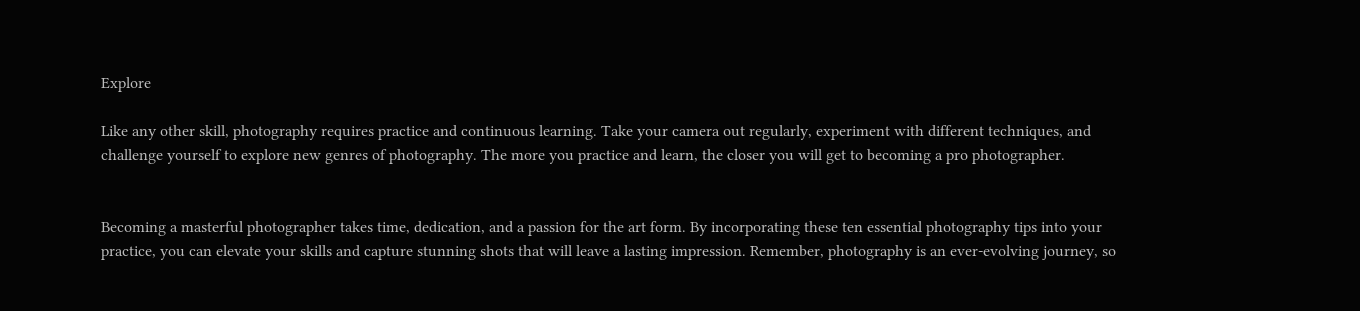Explore

Like any other skill, photography requires practice and continuous learning. Take your camera out regularly, experiment with different techniques, and challenge yourself to explore new genres of photography. The more you practice and learn, the closer you will get to becoming a pro photographer.


Becoming a masterful photographer takes time, dedication, and a passion for the art form. By incorporating these ten essential photography tips into your practice, you can elevate your skills and capture stunning shots that will leave a lasting impression. Remember, photography is an ever-evolving journey, so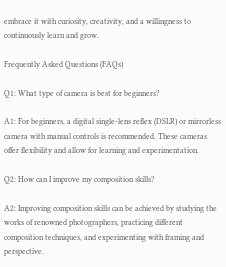embrace it with curiosity, creativity, and a willingness to continuously learn and grow.

Frequently Asked Questions (FAQs)

Q1: What type of camera is best for beginners?

A1: For beginners, a digital single-lens reflex (DSLR) or mirrorless camera with manual controls is recommended. These cameras offer flexibility and allow for learning and experimentation.

Q2: How can I improve my composition skills?

A2: Improving composition skills can be achieved by studying the works of renowned photographers, practicing different composition techniques, and experimenting with framing and perspective.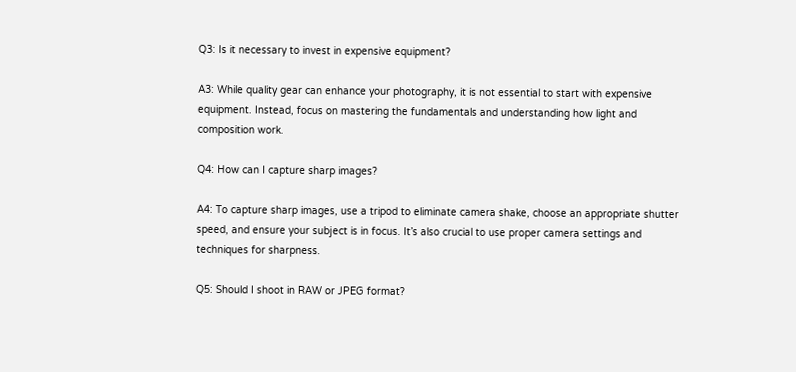Q3: Is it necessary to invest in expensive equipment?

A3: While quality gear can enhance your photography, it is not essential to start with expensive equipment. Instead, focus on mastering the fundamentals and understanding how light and composition work.

Q4: How can I capture sharp images?

A4: To capture sharp images, use a tripod to eliminate camera shake, choose an appropriate shutter speed, and ensure your subject is in focus. It’s also crucial to use proper camera settings and techniques for sharpness.

Q5: Should I shoot in RAW or JPEG format?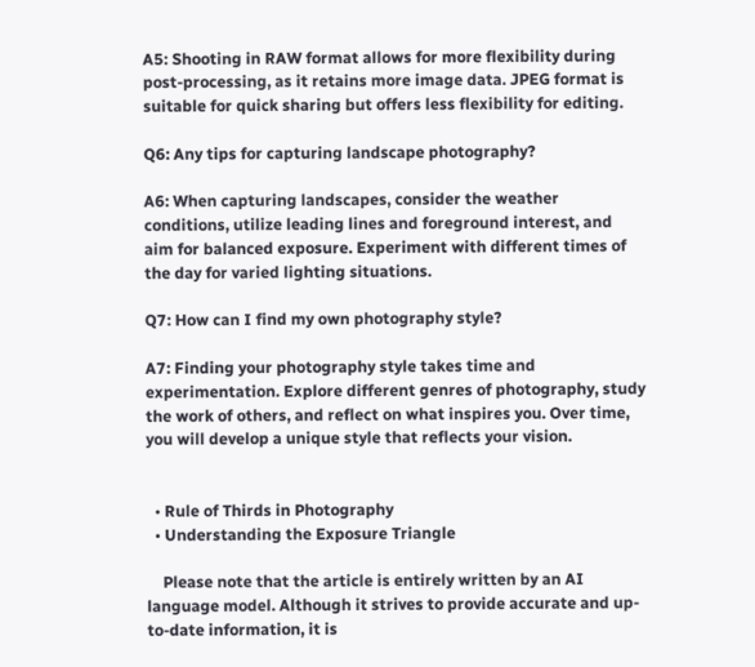A5: Shooting in RAW format allows for more flexibility during post-processing, as it retains more image data. JPEG format is suitable for quick sharing but offers less flexibility for editing.

Q6: Any tips for capturing landscape photography?

A6: When capturing landscapes, consider the weather conditions, utilize leading lines and foreground interest, and aim for balanced exposure. Experiment with different times of the day for varied lighting situations.

Q7: How can I find my own photography style?

A7: Finding your photography style takes time and experimentation. Explore different genres of photography, study the work of others, and reflect on what inspires you. Over time, you will develop a unique style that reflects your vision.


  • Rule of Thirds in Photography
  • Understanding the Exposure Triangle

    Please note that the article is entirely written by an AI language model. Although it strives to provide accurate and up-to-date information, it is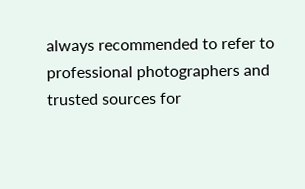always recommended to refer to professional photographers and trusted sources for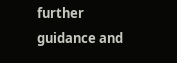further guidance and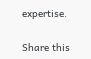expertise.

Share this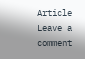Article
Leave a comment